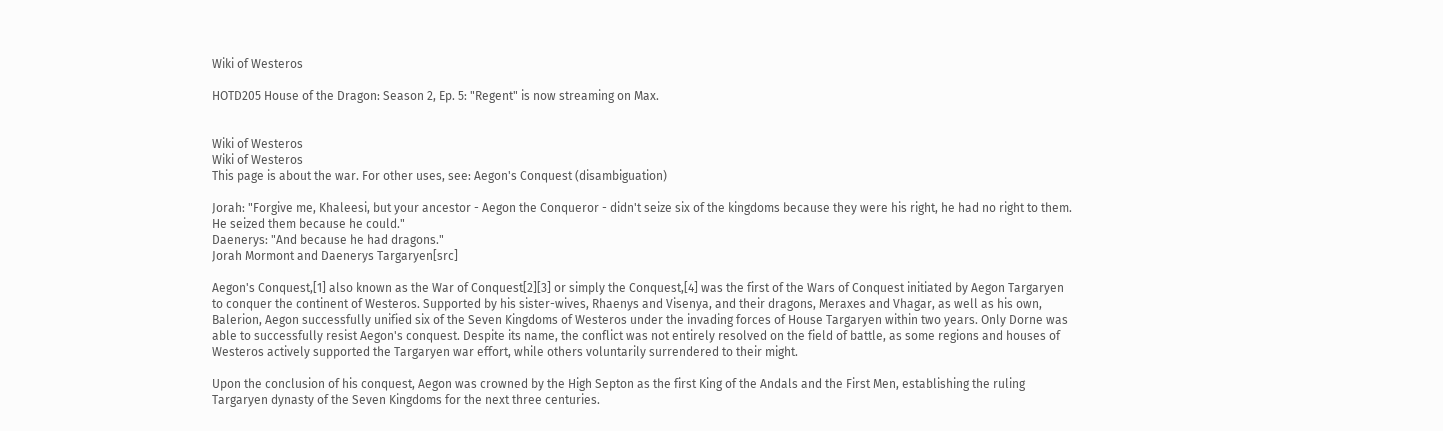Wiki of Westeros

HOTD205 House of the Dragon: Season 2, Ep. 5: "Regent" is now streaming on Max.


Wiki of Westeros
Wiki of Westeros
This page is about the war. For other uses, see: Aegon's Conquest (disambiguation)

Jorah: "Forgive me, Khaleesi, but your ancestor - Aegon the Conqueror - didn't seize six of the kingdoms because they were his right, he had no right to them. He seized them because he could."
Daenerys: "And because he had dragons."
Jorah Mormont and Daenerys Targaryen[src]

Aegon's Conquest,[1] also known as the War of Conquest[2][3] or simply the Conquest,[4] was the first of the Wars of Conquest initiated by Aegon Targaryen to conquer the continent of Westeros. Supported by his sister-wives, Rhaenys and Visenya, and their dragons, Meraxes and Vhagar, as well as his own, Balerion, Aegon successfully unified six of the Seven Kingdoms of Westeros under the invading forces of House Targaryen within two years. Only Dorne was able to successfully resist Aegon's conquest. Despite its name, the conflict was not entirely resolved on the field of battle, as some regions and houses of Westeros actively supported the Targaryen war effort, while others voluntarily surrendered to their might.

Upon the conclusion of his conquest, Aegon was crowned by the High Septon as the first King of the Andals and the First Men, establishing the ruling Targaryen dynasty of the Seven Kingdoms for the next three centuries.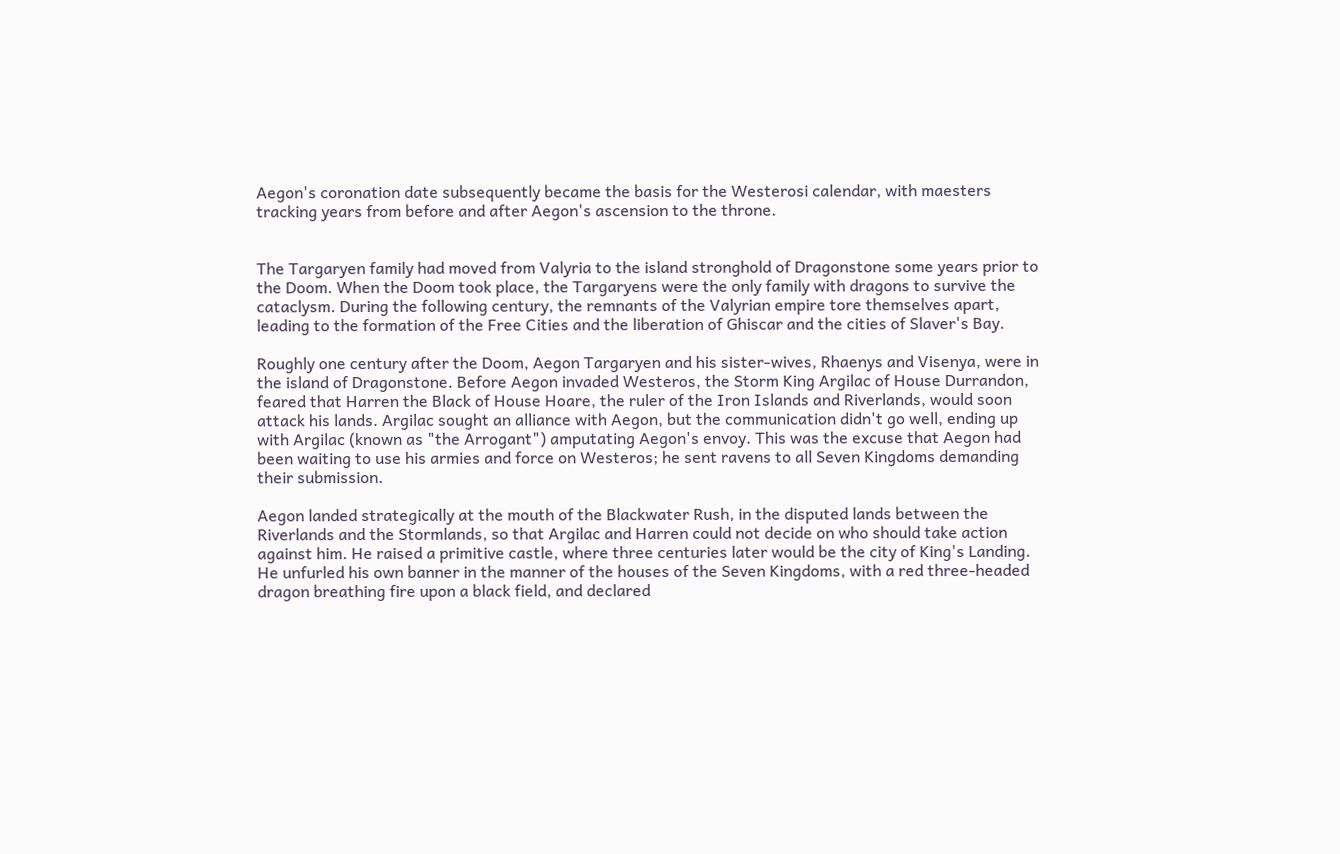Aegon's coronation date subsequently became the basis for the Westerosi calendar, with maesters tracking years from before and after Aegon's ascension to the throne.


The Targaryen family had moved from Valyria to the island stronghold of Dragonstone some years prior to the Doom. When the Doom took place, the Targaryens were the only family with dragons to survive the cataclysm. During the following century, the remnants of the Valyrian empire tore themselves apart, leading to the formation of the Free Cities and the liberation of Ghiscar and the cities of Slaver's Bay.

Roughly one century after the Doom, Aegon Targaryen and his sister-wives, Rhaenys and Visenya, were in the island of Dragonstone. Before Aegon invaded Westeros, the Storm King Argilac of House Durrandon, feared that Harren the Black of House Hoare, the ruler of the Iron Islands and Riverlands, would soon attack his lands. Argilac sought an alliance with Aegon, but the communication didn't go well, ending up with Argilac (known as "the Arrogant") amputating Aegon's envoy. This was the excuse that Aegon had been waiting to use his armies and force on Westeros; he sent ravens to all Seven Kingdoms demanding their submission.

Aegon landed strategically at the mouth of the Blackwater Rush, in the disputed lands between the Riverlands and the Stormlands, so that Argilac and Harren could not decide on who should take action against him. He raised a primitive castle, where three centuries later would be the city of King's Landing. He unfurled his own banner in the manner of the houses of the Seven Kingdoms, with a red three-headed dragon breathing fire upon a black field, and declared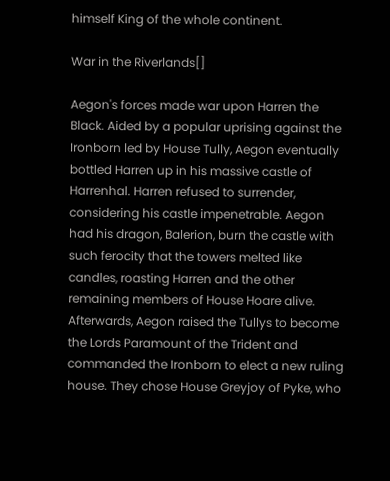himself King of the whole continent.

War in the Riverlands[]

Aegon's forces made war upon Harren the Black. Aided by a popular uprising against the Ironborn led by House Tully, Aegon eventually bottled Harren up in his massive castle of Harrenhal. Harren refused to surrender, considering his castle impenetrable. Aegon had his dragon, Balerion, burn the castle with such ferocity that the towers melted like candles, roasting Harren and the other remaining members of House Hoare alive. Afterwards, Aegon raised the Tullys to become the Lords Paramount of the Trident and commanded the Ironborn to elect a new ruling house. They chose House Greyjoy of Pyke, who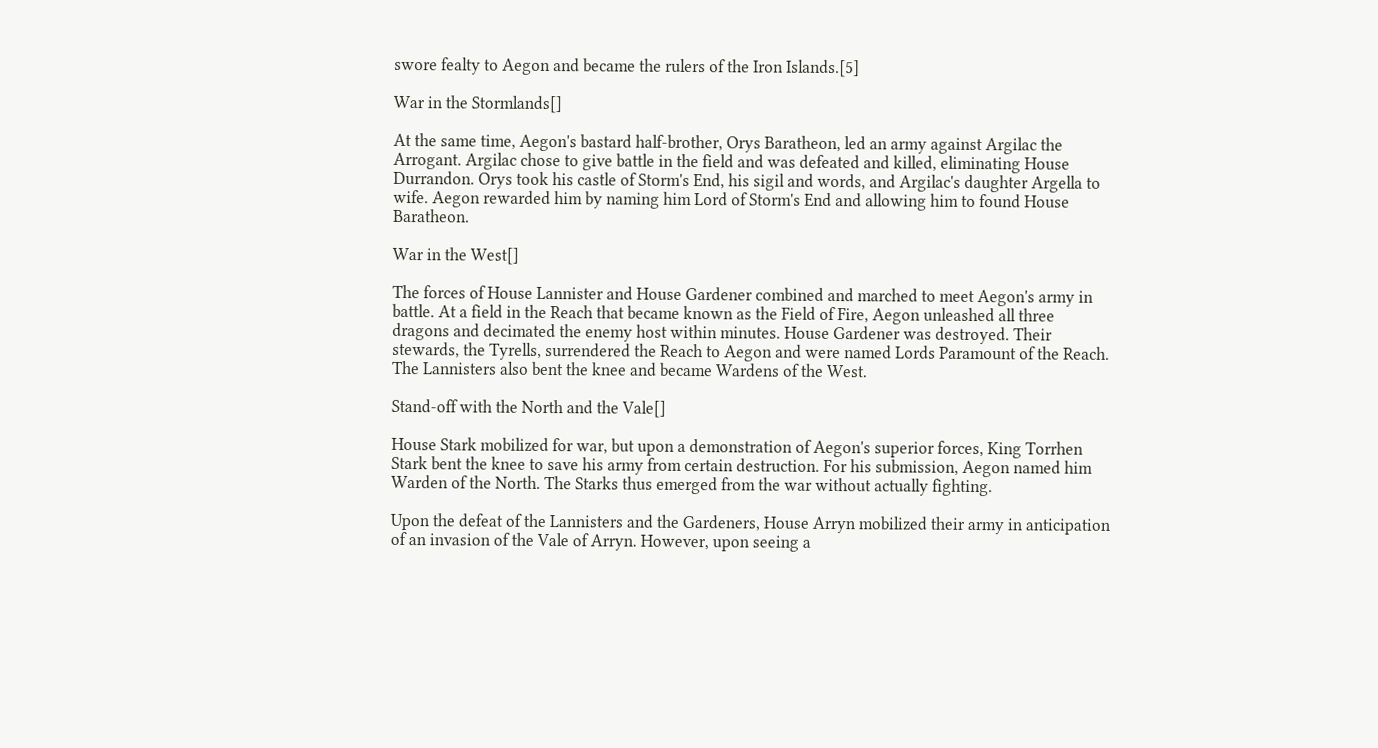swore fealty to Aegon and became the rulers of the Iron Islands.[5]

War in the Stormlands[]

At the same time, Aegon's bastard half-brother, Orys Baratheon, led an army against Argilac the Arrogant. Argilac chose to give battle in the field and was defeated and killed, eliminating House Durrandon. Orys took his castle of Storm's End, his sigil and words, and Argilac's daughter Argella to wife. Aegon rewarded him by naming him Lord of Storm's End and allowing him to found House Baratheon.

War in the West[]

The forces of House Lannister and House Gardener combined and marched to meet Aegon's army in battle. At a field in the Reach that became known as the Field of Fire, Aegon unleashed all three dragons and decimated the enemy host within minutes. House Gardener was destroyed. Their stewards, the Tyrells, surrendered the Reach to Aegon and were named Lords Paramount of the Reach. The Lannisters also bent the knee and became Wardens of the West.

Stand-off with the North and the Vale[]

House Stark mobilized for war, but upon a demonstration of Aegon's superior forces, King Torrhen Stark bent the knee to save his army from certain destruction. For his submission, Aegon named him Warden of the North. The Starks thus emerged from the war without actually fighting.

Upon the defeat of the Lannisters and the Gardeners, House Arryn mobilized their army in anticipation of an invasion of the Vale of Arryn. However, upon seeing a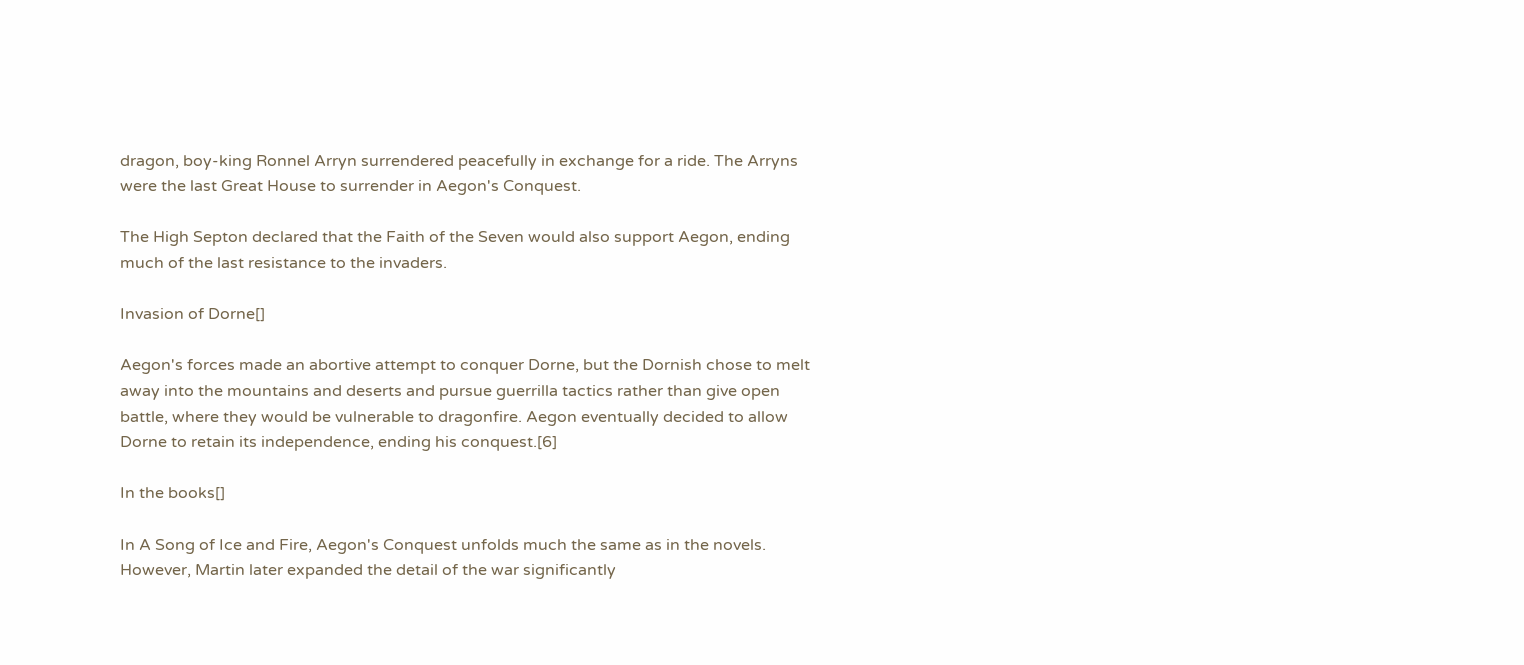dragon, boy-king Ronnel Arryn surrendered peacefully in exchange for a ride. The Arryns were the last Great House to surrender in Aegon's Conquest.

The High Septon declared that the Faith of the Seven would also support Aegon, ending much of the last resistance to the invaders.

Invasion of Dorne[]

Aegon's forces made an abortive attempt to conquer Dorne, but the Dornish chose to melt away into the mountains and deserts and pursue guerrilla tactics rather than give open battle, where they would be vulnerable to dragonfire. Aegon eventually decided to allow Dorne to retain its independence, ending his conquest.[6]

In the books[]

In A Song of Ice and Fire, Aegon's Conquest unfolds much the same as in the novels. However, Martin later expanded the detail of the war significantly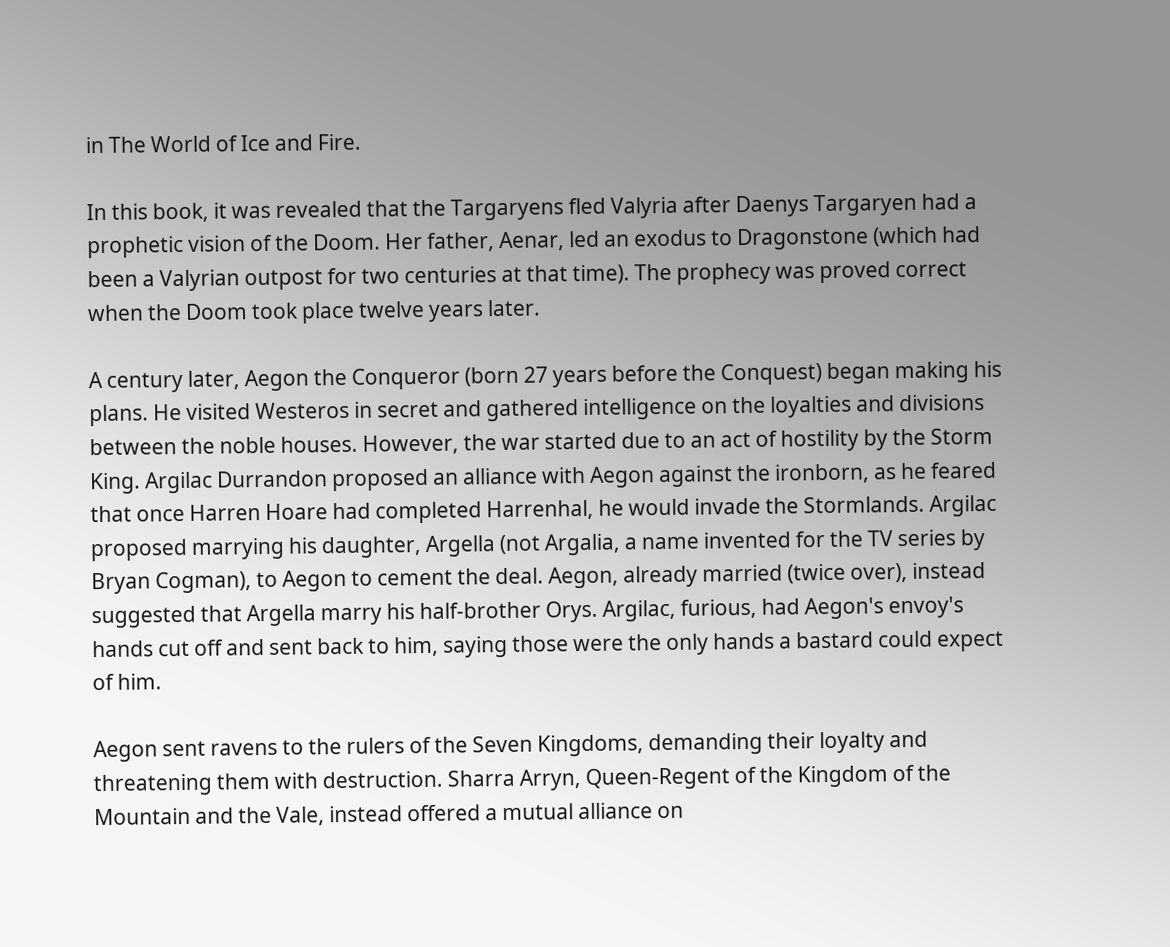in The World of Ice and Fire.

In this book, it was revealed that the Targaryens fled Valyria after Daenys Targaryen had a prophetic vision of the Doom. Her father, Aenar, led an exodus to Dragonstone (which had been a Valyrian outpost for two centuries at that time). The prophecy was proved correct when the Doom took place twelve years later.

A century later, Aegon the Conqueror (born 27 years before the Conquest) began making his plans. He visited Westeros in secret and gathered intelligence on the loyalties and divisions between the noble houses. However, the war started due to an act of hostility by the Storm King. Argilac Durrandon proposed an alliance with Aegon against the ironborn, as he feared that once Harren Hoare had completed Harrenhal, he would invade the Stormlands. Argilac proposed marrying his daughter, Argella (not Argalia, a name invented for the TV series by Bryan Cogman), to Aegon to cement the deal. Aegon, already married (twice over), instead suggested that Argella marry his half-brother Orys. Argilac, furious, had Aegon's envoy's hands cut off and sent back to him, saying those were the only hands a bastard could expect of him.

Aegon sent ravens to the rulers of the Seven Kingdoms, demanding their loyalty and threatening them with destruction. Sharra Arryn, Queen-Regent of the Kingdom of the Mountain and the Vale, instead offered a mutual alliance on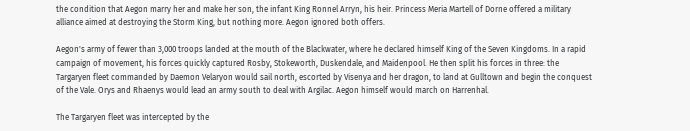the condition that Aegon marry her and make her son, the infant King Ronnel Arryn, his heir. Princess Meria Martell of Dorne offered a military alliance aimed at destroying the Storm King, but nothing more. Aegon ignored both offers.

Aegon's army of fewer than 3,000 troops landed at the mouth of the Blackwater, where he declared himself King of the Seven Kingdoms. In a rapid campaign of movement, his forces quickly captured Rosby, Stokeworth, Duskendale, and Maidenpool. He then split his forces in three: the Targaryen fleet commanded by Daemon Velaryon would sail north, escorted by Visenya and her dragon, to land at Gulltown and begin the conquest of the Vale. Orys and Rhaenys would lead an army south to deal with Argilac. Aegon himself would march on Harrenhal.

The Targaryen fleet was intercepted by the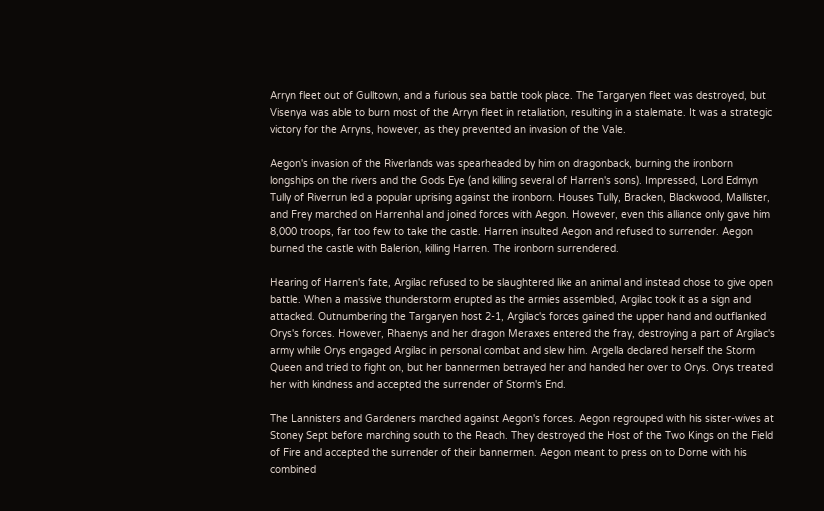Arryn fleet out of Gulltown, and a furious sea battle took place. The Targaryen fleet was destroyed, but Visenya was able to burn most of the Arryn fleet in retaliation, resulting in a stalemate. It was a strategic victory for the Arryns, however, as they prevented an invasion of the Vale.

Aegon's invasion of the Riverlands was spearheaded by him on dragonback, burning the ironborn longships on the rivers and the Gods Eye (and killing several of Harren's sons). Impressed, Lord Edmyn Tully of Riverrun led a popular uprising against the ironborn. Houses Tully, Bracken, Blackwood, Mallister, and Frey marched on Harrenhal and joined forces with Aegon. However, even this alliance only gave him 8,000 troops, far too few to take the castle. Harren insulted Aegon and refused to surrender. Aegon burned the castle with Balerion, killing Harren. The ironborn surrendered.

Hearing of Harren's fate, Argilac refused to be slaughtered like an animal and instead chose to give open battle. When a massive thunderstorm erupted as the armies assembled, Argilac took it as a sign and attacked. Outnumbering the Targaryen host 2-1, Argilac's forces gained the upper hand and outflanked Orys's forces. However, Rhaenys and her dragon Meraxes entered the fray, destroying a part of Argilac's army while Orys engaged Argilac in personal combat and slew him. Argella declared herself the Storm Queen and tried to fight on, but her bannermen betrayed her and handed her over to Orys. Orys treated her with kindness and accepted the surrender of Storm's End.

The Lannisters and Gardeners marched against Aegon's forces. Aegon regrouped with his sister-wives at Stoney Sept before marching south to the Reach. They destroyed the Host of the Two Kings on the Field of Fire and accepted the surrender of their bannermen. Aegon meant to press on to Dorne with his combined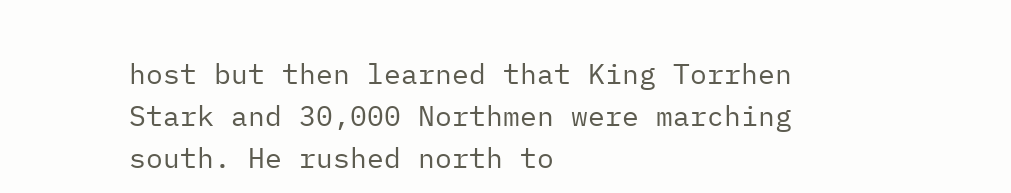host but then learned that King Torrhen Stark and 30,000 Northmen were marching south. He rushed north to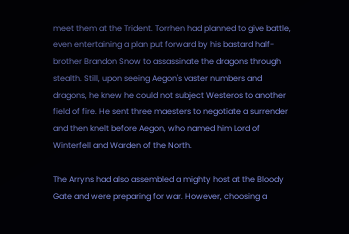meet them at the Trident. Torrhen had planned to give battle, even entertaining a plan put forward by his bastard half-brother Brandon Snow to assassinate the dragons through stealth. Still, upon seeing Aegon's vaster numbers and dragons, he knew he could not subject Westeros to another field of fire. He sent three maesters to negotiate a surrender and then knelt before Aegon, who named him Lord of Winterfell and Warden of the North.

The Arryns had also assembled a mighty host at the Bloody Gate and were preparing for war. However, choosing a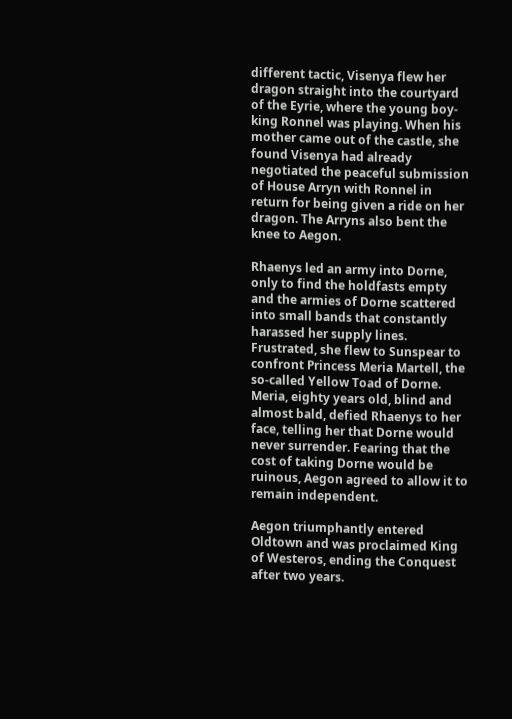different tactic, Visenya flew her dragon straight into the courtyard of the Eyrie, where the young boy-king Ronnel was playing. When his mother came out of the castle, she found Visenya had already negotiated the peaceful submission of House Arryn with Ronnel in return for being given a ride on her dragon. The Arryns also bent the knee to Aegon.

Rhaenys led an army into Dorne, only to find the holdfasts empty and the armies of Dorne scattered into small bands that constantly harassed her supply lines. Frustrated, she flew to Sunspear to confront Princess Meria Martell, the so-called Yellow Toad of Dorne. Meria, eighty years old, blind and almost bald, defied Rhaenys to her face, telling her that Dorne would never surrender. Fearing that the cost of taking Dorne would be ruinous, Aegon agreed to allow it to remain independent.

Aegon triumphantly entered Oldtown and was proclaimed King of Westeros, ending the Conquest after two years.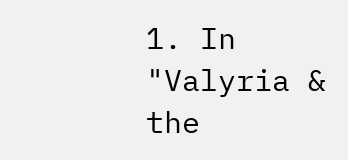1. In "Valyria & the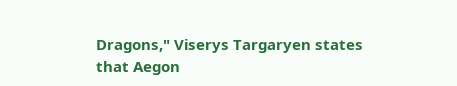Dragons," Viserys Targaryen states that Aegon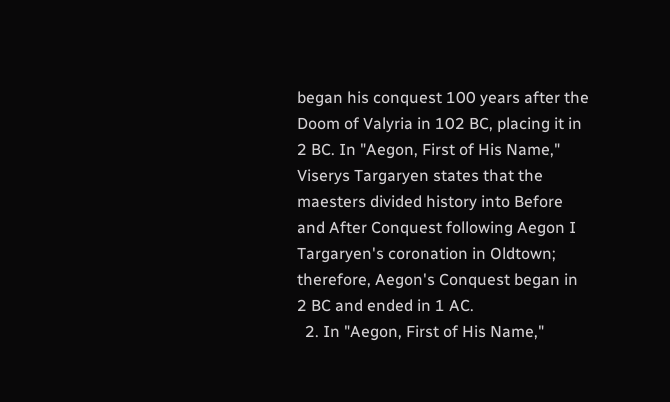began his conquest 100 years after the Doom of Valyria in 102 BC, placing it in 2 BC. In "Aegon, First of His Name," Viserys Targaryen states that the maesters divided history into Before and After Conquest following Aegon I Targaryen's coronation in Oldtown; therefore, Aegon's Conquest began in 2 BC and ended in 1 AC.
  2. In "Aegon, First of His Name,"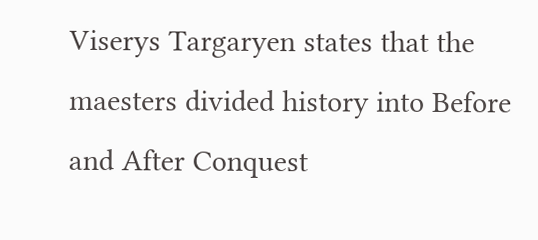Viserys Targaryen states that the maesters divided history into Before and After Conquest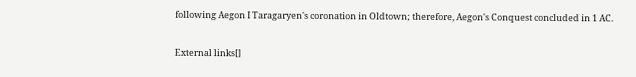following Aegon I Taragaryen's coronation in Oldtown; therefore, Aegon's Conquest concluded in 1 AC.

External links[]